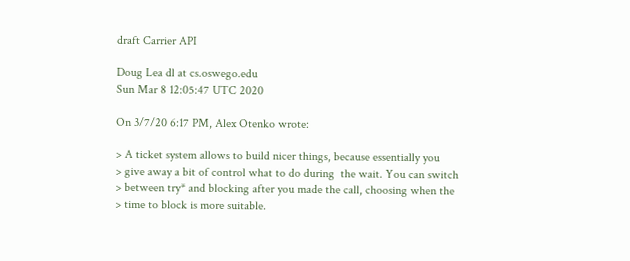draft Carrier API

Doug Lea dl at cs.oswego.edu
Sun Mar 8 12:05:47 UTC 2020

On 3/7/20 6:17 PM, Alex Otenko wrote:

> A ticket system allows to build nicer things, because essentially you
> give away a bit of control what to do during  the wait. You can switch
> between try* and blocking after you made the call, choosing when the
> time to block is more suitable.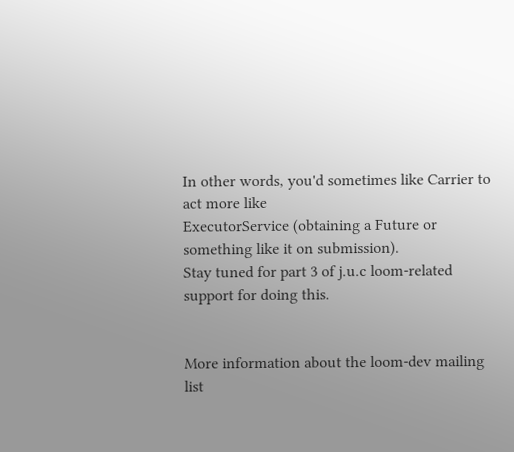In other words, you'd sometimes like Carrier to act more like
ExecutorService (obtaining a Future or something like it on submission).
Stay tuned for part 3 of j.u.c loom-related support for doing this.


More information about the loom-dev mailing list